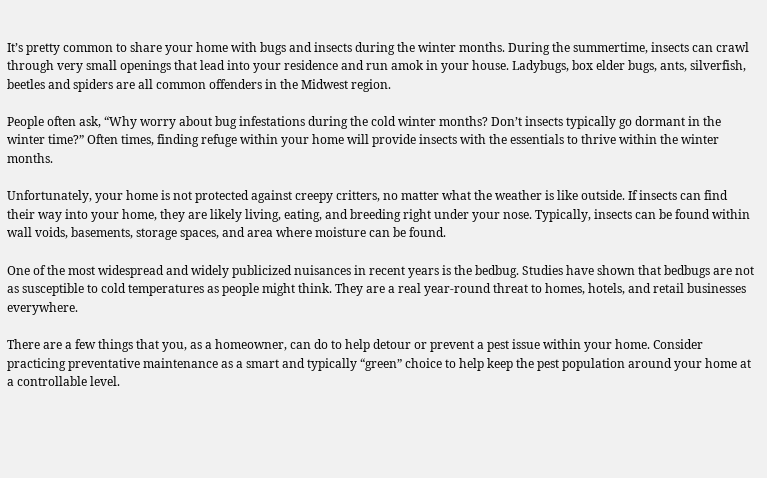It’s pretty common to share your home with bugs and insects during the winter months. During the summertime, insects can crawl through very small openings that lead into your residence and run amok in your house. Ladybugs, box elder bugs, ants, silverfish, beetles and spiders are all common offenders in the Midwest region.

People often ask, “Why worry about bug infestations during the cold winter months? Don’t insects typically go dormant in the winter time?” Often times, finding refuge within your home will provide insects with the essentials to thrive within the winter months.

Unfortunately, your home is not protected against creepy critters, no matter what the weather is like outside. If insects can find their way into your home, they are likely living, eating, and breeding right under your nose. Typically, insects can be found within wall voids, basements, storage spaces, and area where moisture can be found.

One of the most widespread and widely publicized nuisances in recent years is the bedbug. Studies have shown that bedbugs are not as susceptible to cold temperatures as people might think. They are a real year-round threat to homes, hotels, and retail businesses everywhere.

There are a few things that you, as a homeowner, can do to help detour or prevent a pest issue within your home. Consider practicing preventative maintenance as a smart and typically “green” choice to help keep the pest population around your home at a controllable level.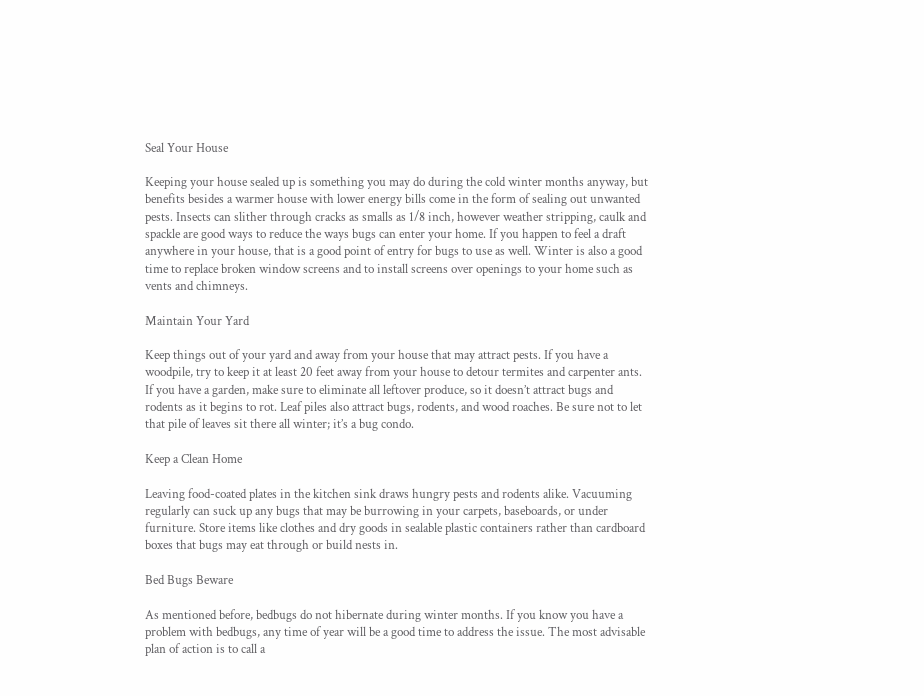Seal Your House

Keeping your house sealed up is something you may do during the cold winter months anyway, but benefits besides a warmer house with lower energy bills come in the form of sealing out unwanted pests. Insects can slither through cracks as smalls as 1/8 inch, however weather stripping, caulk and spackle are good ways to reduce the ways bugs can enter your home. If you happen to feel a draft anywhere in your house, that is a good point of entry for bugs to use as well. Winter is also a good time to replace broken window screens and to install screens over openings to your home such as vents and chimneys.

Maintain Your Yard

Keep things out of your yard and away from your house that may attract pests. If you have a woodpile, try to keep it at least 20 feet away from your house to detour termites and carpenter ants. If you have a garden, make sure to eliminate all leftover produce, so it doesn’t attract bugs and rodents as it begins to rot. Leaf piles also attract bugs, rodents, and wood roaches. Be sure not to let that pile of leaves sit there all winter; it’s a bug condo.

Keep a Clean Home

Leaving food-coated plates in the kitchen sink draws hungry pests and rodents alike. Vacuuming regularly can suck up any bugs that may be burrowing in your carpets, baseboards, or under furniture. Store items like clothes and dry goods in sealable plastic containers rather than cardboard boxes that bugs may eat through or build nests in.

Bed Bugs Beware

As mentioned before, bedbugs do not hibernate during winter months. If you know you have a problem with bedbugs, any time of year will be a good time to address the issue. The most advisable plan of action is to call a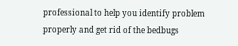professional to help you identify problem properly and get rid of the bedbugs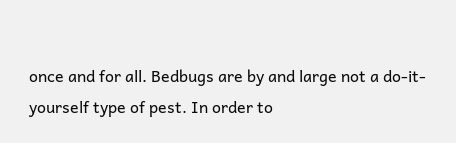once and for all. Bedbugs are by and large not a do-it-yourself type of pest. In order to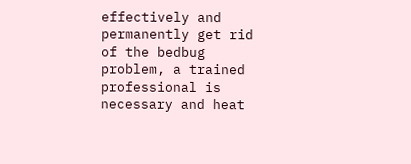effectively and permanently get rid of the bedbug problem, a trained professional is necessary and heat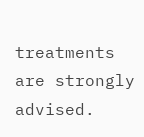treatments are strongly advised.